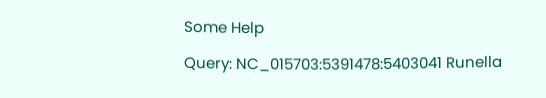Some Help

Query: NC_015703:5391478:5403041 Runella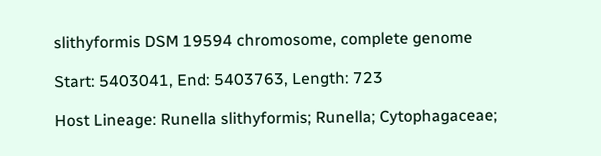slithyformis DSM 19594 chromosome, complete genome

Start: 5403041, End: 5403763, Length: 723

Host Lineage: Runella slithyformis; Runella; Cytophagaceae;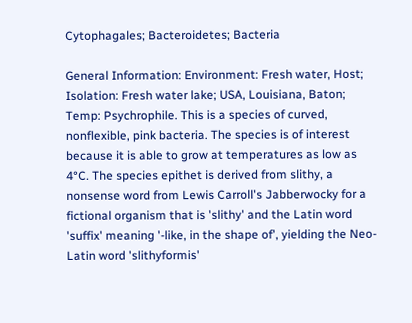Cytophagales; Bacteroidetes; Bacteria

General Information: Environment: Fresh water, Host; Isolation: Fresh water lake; USA, Louisiana, Baton; Temp: Psychrophile. This is a species of curved, nonflexible, pink bacteria. The species is of interest because it is able to grow at temperatures as low as 4°C. The species epithet is derived from slithy, a nonsense word from Lewis Carroll's Jabberwocky for a fictional organism that is 'slithy' and the Latin word 'suffix' meaning '-like, in the shape of', yielding the Neo-Latin word 'slithyformis'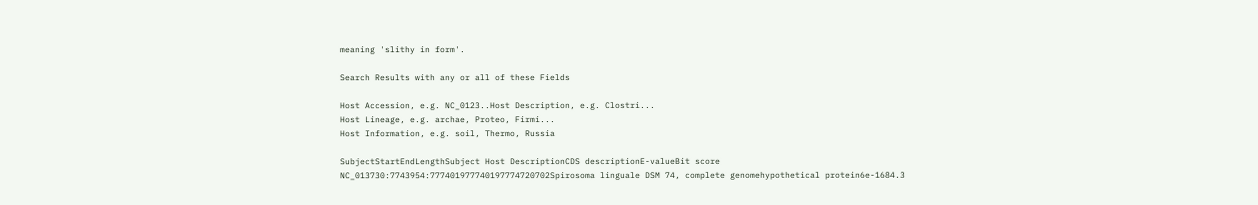meaning 'slithy in form'.

Search Results with any or all of these Fields

Host Accession, e.g. NC_0123..Host Description, e.g. Clostri...
Host Lineage, e.g. archae, Proteo, Firmi...
Host Information, e.g. soil, Thermo, Russia

SubjectStartEndLengthSubject Host DescriptionCDS descriptionE-valueBit score
NC_013730:7743954:777401977740197774720702Spirosoma linguale DSM 74, complete genomehypothetical protein6e-1684.3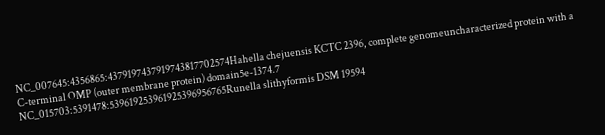NC_007645:4356865:4379197437919743817702574Hahella chejuensis KCTC 2396, complete genomeuncharacterized protein with a C-terminal OMP (outer membrane protein) domain5e-1374.7
NC_015703:5391478:539619253961925396956765Runella slithyformis DSM 19594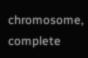chromosome, complete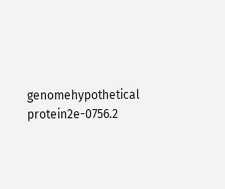genomehypothetical protein2e-0756.2